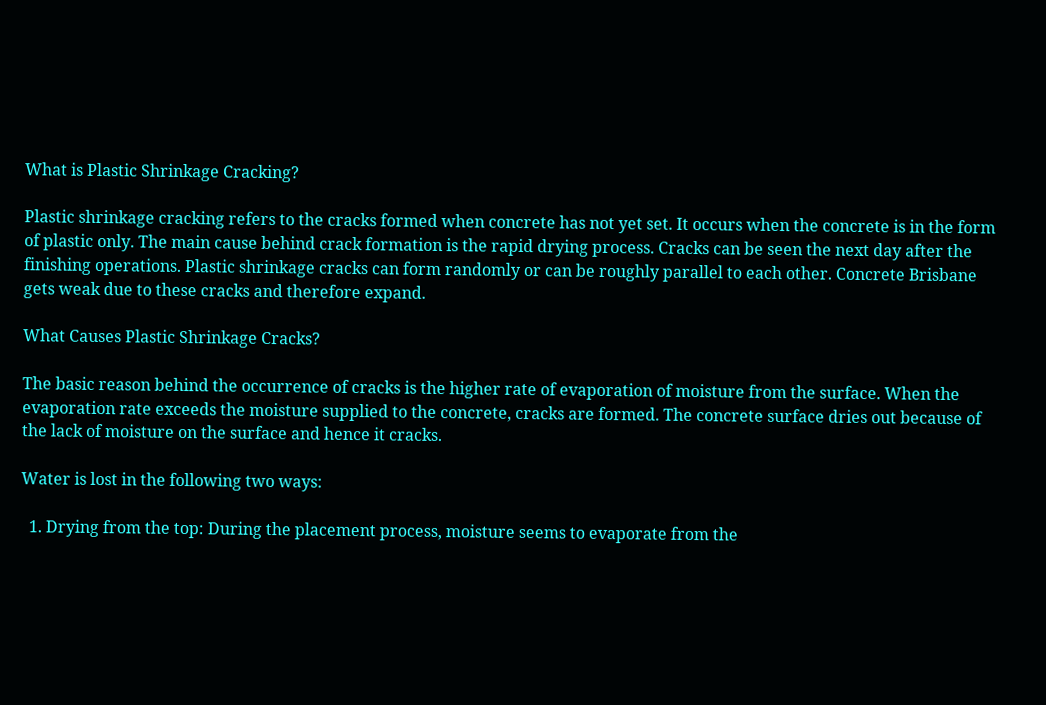What is Plastic Shrinkage Cracking?

Plastic shrinkage cracking refers to the cracks formed when concrete has not yet set. It occurs when the concrete is in the form of plastic only. The main cause behind crack formation is the rapid drying process. Cracks can be seen the next day after the finishing operations. Plastic shrinkage cracks can form randomly or can be roughly parallel to each other. Concrete Brisbane gets weak due to these cracks and therefore expand.

What Causes Plastic Shrinkage Cracks?

The basic reason behind the occurrence of cracks is the higher rate of evaporation of moisture from the surface. When the evaporation rate exceeds the moisture supplied to the concrete, cracks are formed. The concrete surface dries out because of the lack of moisture on the surface and hence it cracks.

Water is lost in the following two ways:

  1. Drying from the top: During the placement process, moisture seems to evaporate from the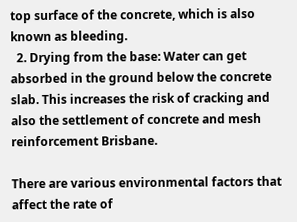top surface of the concrete, which is also known as bleeding.
  2. Drying from the base: Water can get absorbed in the ground below the concrete slab. This increases the risk of cracking and also the settlement of concrete and mesh reinforcement Brisbane.

There are various environmental factors that affect the rate of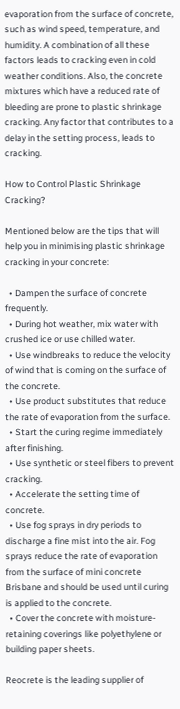evaporation from the surface of concrete, such as wind speed, temperature, and humidity. A combination of all these factors leads to cracking even in cold weather conditions. Also, the concrete mixtures which have a reduced rate of bleeding are prone to plastic shrinkage cracking. Any factor that contributes to a delay in the setting process, leads to cracking.

How to Control Plastic Shrinkage Cracking?

Mentioned below are the tips that will help you in minimising plastic shrinkage cracking in your concrete:

  • Dampen the surface of concrete frequently.
  • During hot weather, mix water with crushed ice or use chilled water.
  • Use windbreaks to reduce the velocity of wind that is coming on the surface of the concrete.
  • Use product substitutes that reduce the rate of evaporation from the surface.
  • Start the curing regime immediately after finishing.
  • Use synthetic or steel fibers to prevent cracking.
  • Accelerate the setting time of concrete.
  • Use fog sprays in dry periods to discharge a fine mist into the air. Fog sprays reduce the rate of evaporation from the surface of mini concrete Brisbane and should be used until curing is applied to the concrete.
  • Cover the concrete with moisture-retaining coverings like polyethylene or building paper sheets.

Reocrete is the leading supplier of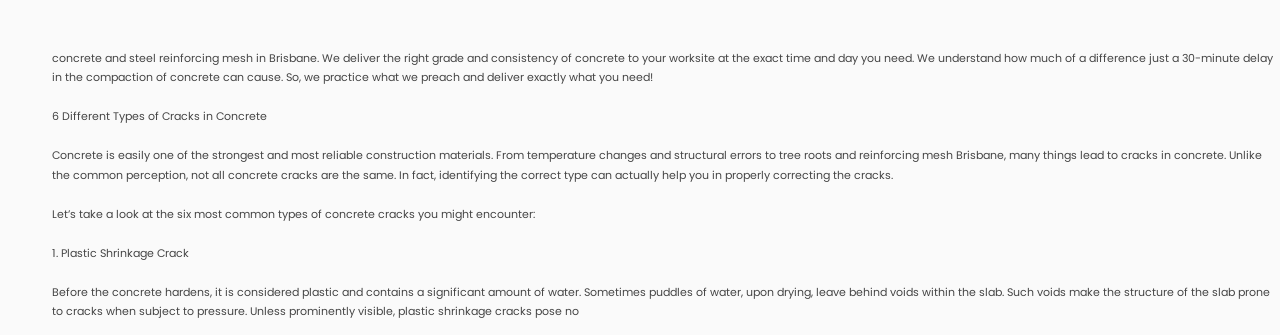concrete and steel reinforcing mesh in Brisbane. We deliver the right grade and consistency of concrete to your worksite at the exact time and day you need. We understand how much of a difference just a 30-minute delay in the compaction of concrete can cause. So, we practice what we preach and deliver exactly what you need!

6 Different Types of Cracks in Concrete

Concrete is easily one of the strongest and most reliable construction materials. From temperature changes and structural errors to tree roots and reinforcing mesh Brisbane, many things lead to cracks in concrete. Unlike the common perception, not all concrete cracks are the same. In fact, identifying the correct type can actually help you in properly correcting the cracks.

Let’s take a look at the six most common types of concrete cracks you might encounter:

1. Plastic Shrinkage Crack

Before the concrete hardens, it is considered plastic and contains a significant amount of water. Sometimes puddles of water, upon drying, leave behind voids within the slab. Such voids make the structure of the slab prone to cracks when subject to pressure. Unless prominently visible, plastic shrinkage cracks pose no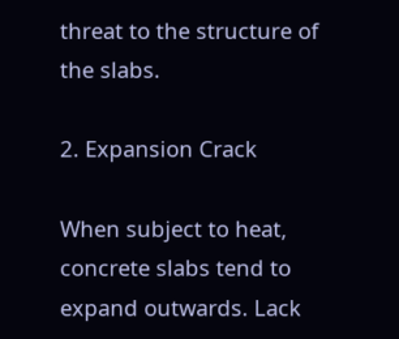threat to the structure of the slabs.

2. Expansion Crack

When subject to heat, concrete slabs tend to expand outwards. Lack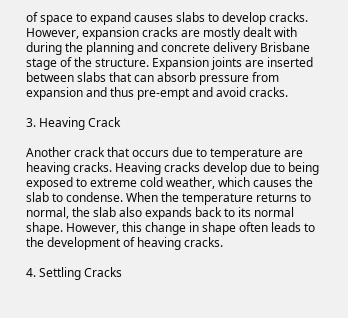of space to expand causes slabs to develop cracks. However, expansion cracks are mostly dealt with during the planning and concrete delivery Brisbane stage of the structure. Expansion joints are inserted between slabs that can absorb pressure from expansion and thus pre-empt and avoid cracks.

3. Heaving Crack

Another crack that occurs due to temperature are heaving cracks. Heaving cracks develop due to being exposed to extreme cold weather, which causes the slab to condense. When the temperature returns to normal, the slab also expands back to its normal shape. However, this change in shape often leads to the development of heaving cracks.

4. Settling Cracks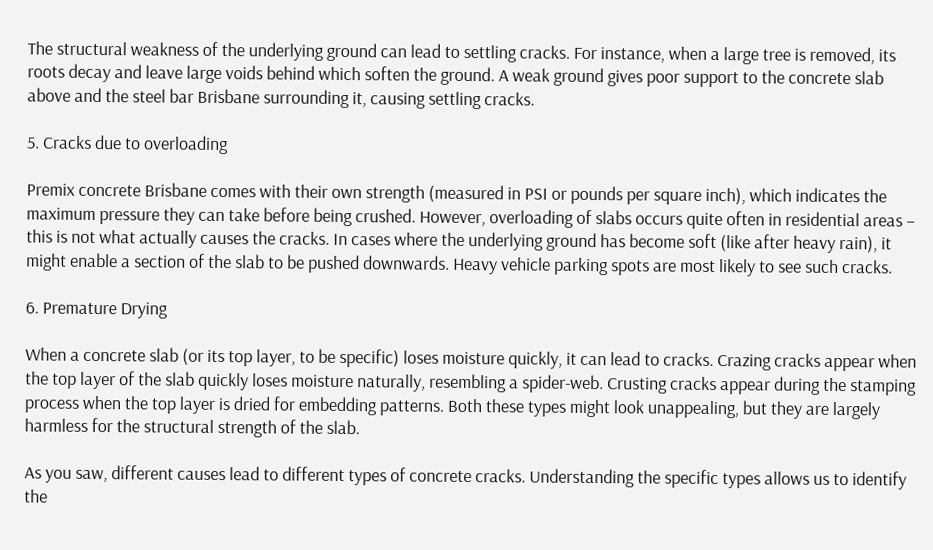The structural weakness of the underlying ground can lead to settling cracks. For instance, when a large tree is removed, its roots decay and leave large voids behind which soften the ground. A weak ground gives poor support to the concrete slab above and the steel bar Brisbane surrounding it, causing settling cracks.

5. Cracks due to overloading

Premix concrete Brisbane comes with their own strength (measured in PSI or pounds per square inch), which indicates the maximum pressure they can take before being crushed. However, overloading of slabs occurs quite often in residential areas – this is not what actually causes the cracks. In cases where the underlying ground has become soft (like after heavy rain), it might enable a section of the slab to be pushed downwards. Heavy vehicle parking spots are most likely to see such cracks.

6. Premature Drying

When a concrete slab (or its top layer, to be specific) loses moisture quickly, it can lead to cracks. Crazing cracks appear when the top layer of the slab quickly loses moisture naturally, resembling a spider-web. Crusting cracks appear during the stamping process when the top layer is dried for embedding patterns. Both these types might look unappealing, but they are largely harmless for the structural strength of the slab.

As you saw, different causes lead to different types of concrete cracks. Understanding the specific types allows us to identify the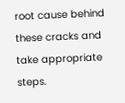root cause behind these cracks and take appropriate steps.